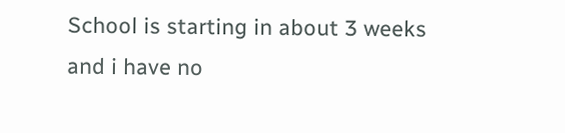School is starting in about 3 weeks and i have no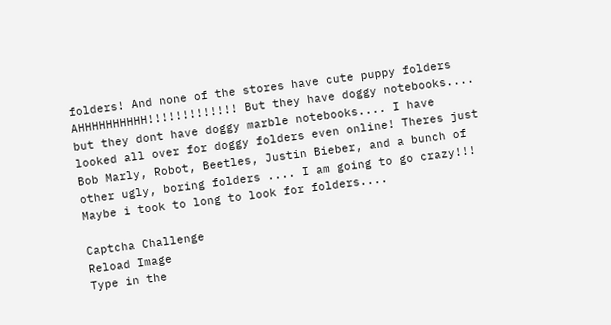folders! And none of the stores have cute puppy folders AHHHHHHHHHH!!!!!!!!!!!!! But they have doggy notebooks.... but they dont have doggy marble notebooks.... I have looked all over for doggy folders even online! Theres just Bob Marly, Robot, Beetles, Justin Bieber, and a bunch of other ugly, boring folders .... I am going to go crazy!!! Maybe i took to long to look for folders....

Captcha Challenge
Reload Image
Type in the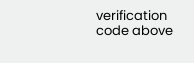verification code above